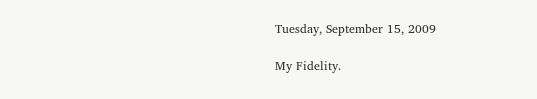Tuesday, September 15, 2009

My Fidelity.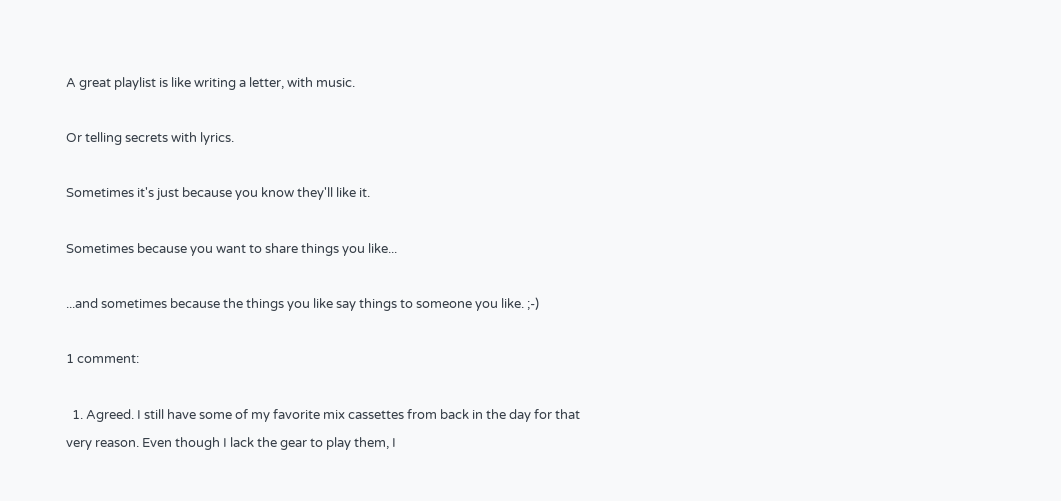A great playlist is like writing a letter, with music.

Or telling secrets with lyrics.

Sometimes it's just because you know they'll like it.

Sometimes because you want to share things you like...

...and sometimes because the things you like say things to someone you like. ;-)

1 comment:

  1. Agreed. I still have some of my favorite mix cassettes from back in the day for that very reason. Even though I lack the gear to play them, I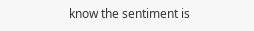know the sentiment is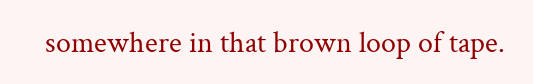somewhere in that brown loop of tape.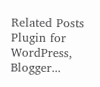Related Posts Plugin for WordPress, Blogger...